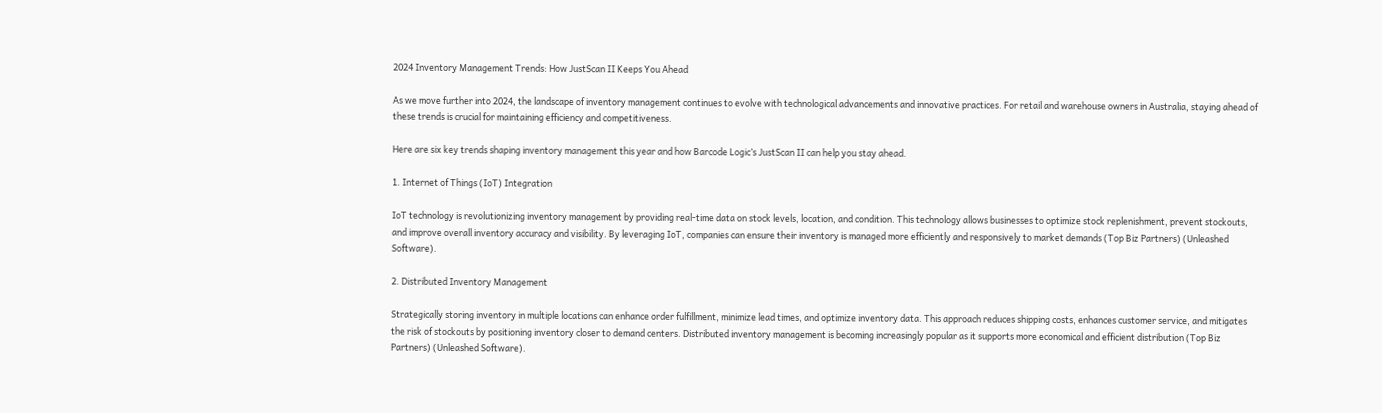2024 Inventory Management Trends: How JustScan II Keeps You Ahead

As we move further into 2024, the landscape of inventory management continues to evolve with technological advancements and innovative practices. For retail and warehouse owners in Australia, staying ahead of these trends is crucial for maintaining efficiency and competitiveness.

Here are six key trends shaping inventory management this year and how Barcode Logic’s JustScan II can help you stay ahead.

1. Internet of Things (IoT) Integration

IoT technology is revolutionizing inventory management by providing real-time data on stock levels, location, and condition. This technology allows businesses to optimize stock replenishment, prevent stockouts, and improve overall inventory accuracy and visibility. By leveraging IoT, companies can ensure their inventory is managed more efficiently and responsively to market demands (Top Biz Partners) (Unleashed Software).

2. Distributed Inventory Management

Strategically storing inventory in multiple locations can enhance order fulfillment, minimize lead times, and optimize inventory data. This approach reduces shipping costs, enhances customer service, and mitigates the risk of stockouts by positioning inventory closer to demand centers. Distributed inventory management is becoming increasingly popular as it supports more economical and efficient distribution (Top Biz Partners) (Unleashed Software).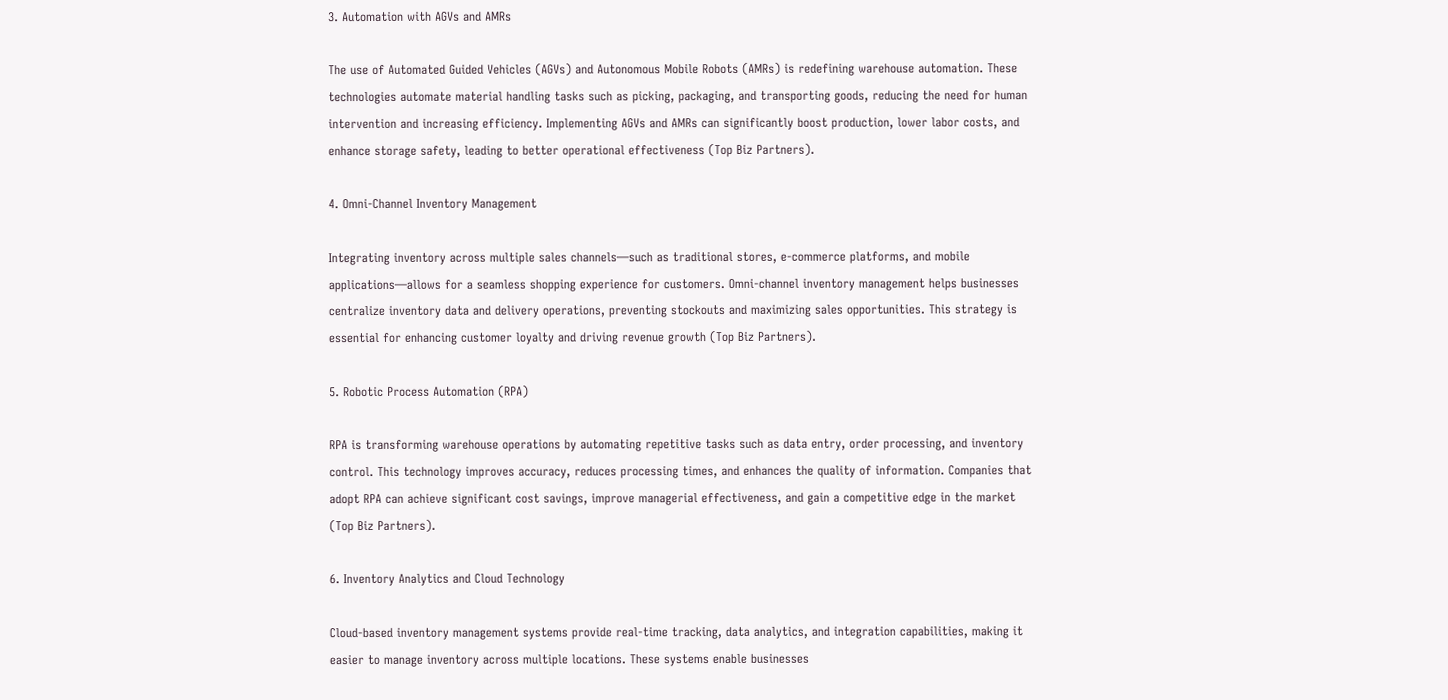3. Automation with AGVs and AMRs

The use of Automated Guided Vehicles (AGVs) and Autonomous Mobile Robots (AMRs) is redefining warehouse automation. These technologies automate material handling tasks such as picking, packaging, and transporting goods, reducing the need for human intervention and increasing efficiency. Implementing AGVs and AMRs can significantly boost production, lower labor costs, and enhance storage safety, leading to better operational effectiveness (Top Biz Partners).

4. Omni-Channel Inventory Management

Integrating inventory across multiple sales channels—such as traditional stores, e-commerce platforms, and mobile applications—allows for a seamless shopping experience for customers. Omni-channel inventory management helps businesses centralize inventory data and delivery operations, preventing stockouts and maximizing sales opportunities. This strategy is essential for enhancing customer loyalty and driving revenue growth (Top Biz Partners).

5. Robotic Process Automation (RPA)

RPA is transforming warehouse operations by automating repetitive tasks such as data entry, order processing, and inventory control. This technology improves accuracy, reduces processing times, and enhances the quality of information. Companies that adopt RPA can achieve significant cost savings, improve managerial effectiveness, and gain a competitive edge in the market (Top Biz Partners).

6. Inventory Analytics and Cloud Technology

Cloud-based inventory management systems provide real-time tracking, data analytics, and integration capabilities, making it easier to manage inventory across multiple locations. These systems enable businesses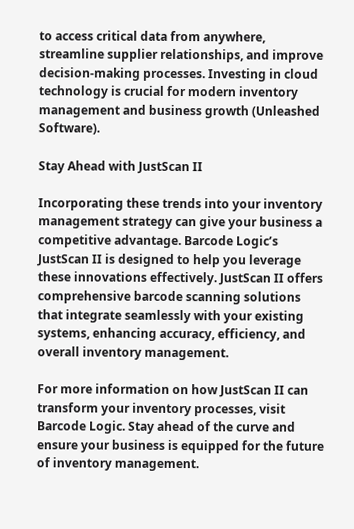to access critical data from anywhere, streamline supplier relationships, and improve decision-making processes. Investing in cloud technology is crucial for modern inventory management and business growth (Unleashed Software).

Stay Ahead with JustScan II

Incorporating these trends into your inventory management strategy can give your business a competitive advantage. Barcode Logic’s JustScan II is designed to help you leverage these innovations effectively. JustScan II offers comprehensive barcode scanning solutions that integrate seamlessly with your existing systems, enhancing accuracy, efficiency, and overall inventory management.

For more information on how JustScan II can transform your inventory processes, visit Barcode Logic. Stay ahead of the curve and ensure your business is equipped for the future of inventory management.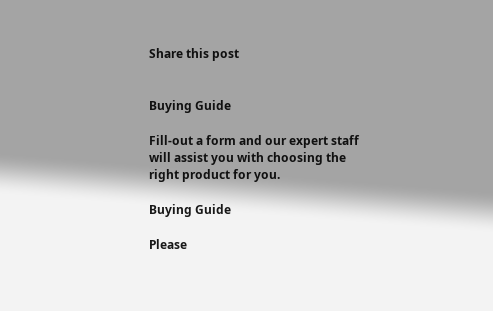Share this post


Buying Guide

Fill-out a form and our expert staff will assist you with choosing the right product for you.

Buying Guide

Please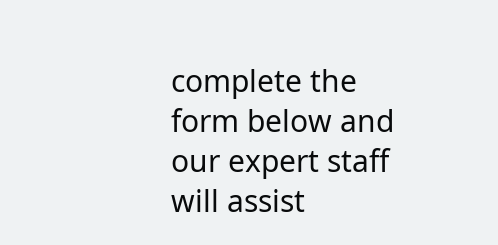complete the form below and our expert staff will assist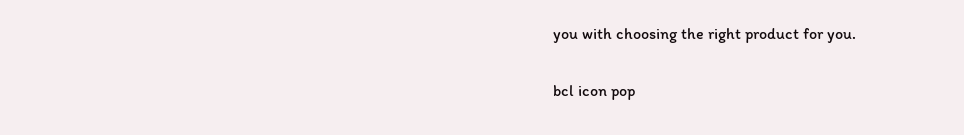you with choosing the right product for you.

bcl icon pop